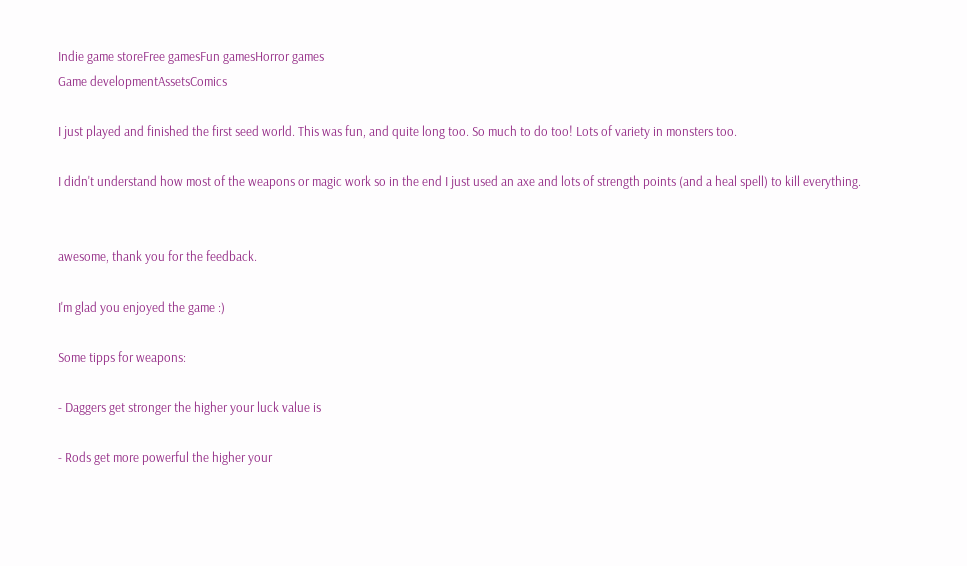Indie game storeFree gamesFun gamesHorror games
Game developmentAssetsComics

I just played and finished the first seed world. This was fun, and quite long too. So much to do too! Lots of variety in monsters too.

I didn't understand how most of the weapons or magic work so in the end I just used an axe and lots of strength points (and a heal spell) to kill everything.


awesome, thank you for the feedback.

I'm glad you enjoyed the game :)

Some tipps for weapons:

- Daggers get stronger the higher your luck value is

- Rods get more powerful the higher your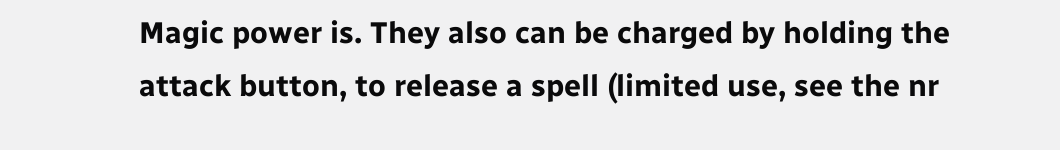Magic power is. They also can be charged by holding the attack button, to release a spell (limited use, see the nr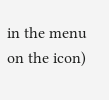in the menu on the icon)